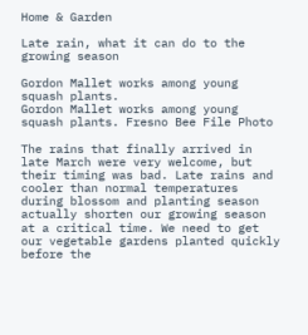Home & Garden

Late rain, what it can do to the growing season

Gordon Mallet works among young squash plants.
Gordon Mallet works among young squash plants. Fresno Bee File Photo

The rains that finally arrived in late March were very welcome, but their timing was bad. Late rains and cooler than normal temperatures during blossom and planting season actually shorten our growing season at a critical time. We need to get our vegetable gardens planted quickly before the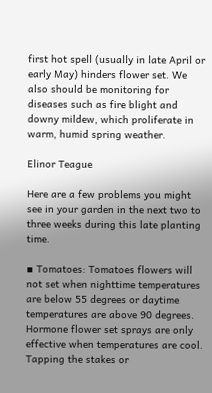first hot spell (usually in late April or early May) hinders flower set. We also should be monitoring for diseases such as fire blight and downy mildew, which proliferate in warm, humid spring weather.

Elinor Teague

Here are a few problems you might see in your garden in the next two to three weeks during this late planting time.

▪ Tomatoes: Tomatoes flowers will not set when nighttime temperatures are below 55 degrees or daytime temperatures are above 90 degrees. Hormone flower set sprays are only effective when temperatures are cool. Tapping the stakes or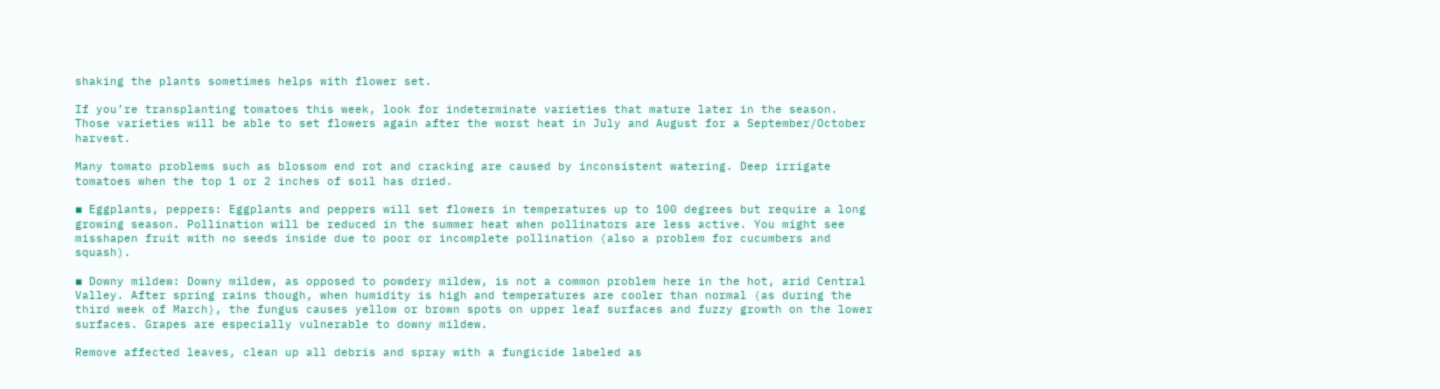shaking the plants sometimes helps with flower set.

If you’re transplanting tomatoes this week, look for indeterminate varieties that mature later in the season. Those varieties will be able to set flowers again after the worst heat in July and August for a September/October harvest.

Many tomato problems such as blossom end rot and cracking are caused by inconsistent watering. Deep irrigate tomatoes when the top 1 or 2 inches of soil has dried.

▪ Eggplants, peppers: Eggplants and peppers will set flowers in temperatures up to 100 degrees but require a long growing season. Pollination will be reduced in the summer heat when pollinators are less active. You might see misshapen fruit with no seeds inside due to poor or incomplete pollination (also a problem for cucumbers and squash).

▪ Downy mildew: Downy mildew, as opposed to powdery mildew, is not a common problem here in the hot, arid Central Valley. After spring rains though, when humidity is high and temperatures are cooler than normal (as during the third week of March), the fungus causes yellow or brown spots on upper leaf surfaces and fuzzy growth on the lower surfaces. Grapes are especially vulnerable to downy mildew.

Remove affected leaves, clean up all debris and spray with a fungicide labeled as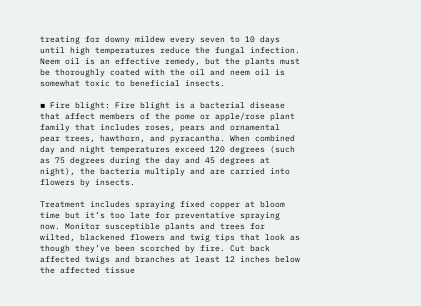treating for downy mildew every seven to 10 days until high temperatures reduce the fungal infection. Neem oil is an effective remedy, but the plants must be thoroughly coated with the oil and neem oil is somewhat toxic to beneficial insects.

▪ Fire blight: Fire blight is a bacterial disease that affect members of the pome or apple/rose plant family that includes roses, pears and ornamental pear trees, hawthorn, and pyracantha. When combined day and night temperatures exceed 120 degrees (such as 75 degrees during the day and 45 degrees at night), the bacteria multiply and are carried into flowers by insects.

Treatment includes spraying fixed copper at bloom time but it’s too late for preventative spraying now. Monitor susceptible plants and trees for wilted, blackened flowers and twig tips that look as though they’ve been scorched by fire. Cut back affected twigs and branches at least 12 inches below the affected tissue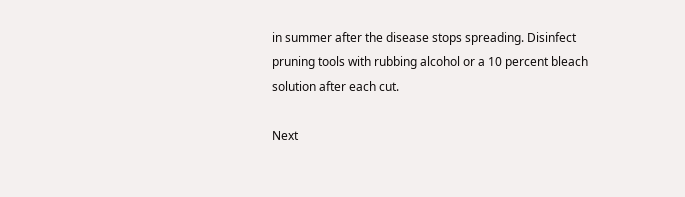in summer after the disease stops spreading. Disinfect pruning tools with rubbing alcohol or a 10 percent bleach solution after each cut.

Next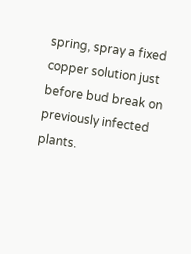spring, spray a fixed copper solution just before bud break on previously infected plants.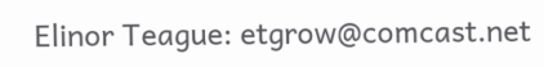Elinor Teague: etgrow@comcast.net